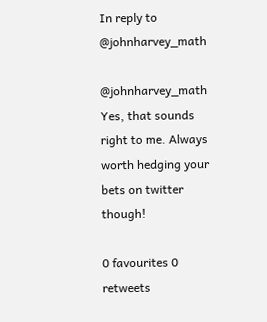In reply to @johnharvey_math

@johnharvey_math Yes, that sounds right to me. Always worth hedging your bets on twitter though!

0 favourites 0 retweets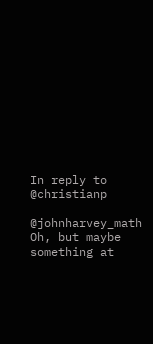In reply to @christianp

@johnharvey_math Oh, but maybe something at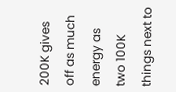200K gives off as much energy as two 100K things next to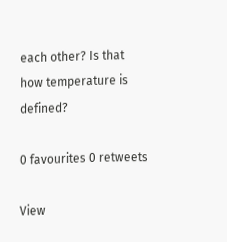each other? Is that how temperature is defined?

0 favourites 0 retweets

View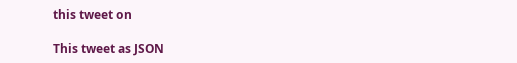this tweet on

This tweet as JSON